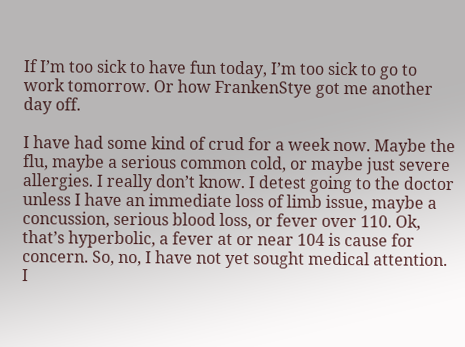If I’m too sick to have fun today, I’m too sick to go to work tomorrow. Or how FrankenStye got me another day off.

I have had some kind of crud for a week now. Maybe the flu, maybe a serious common cold, or maybe just severe allergies. I really don’t know. I detest going to the doctor unless I have an immediate loss of limb issue, maybe a concussion, serious blood loss, or fever over 110. Ok, that’s hyperbolic, a fever at or near 104 is cause for concern. So, no, I have not yet sought medical attention. I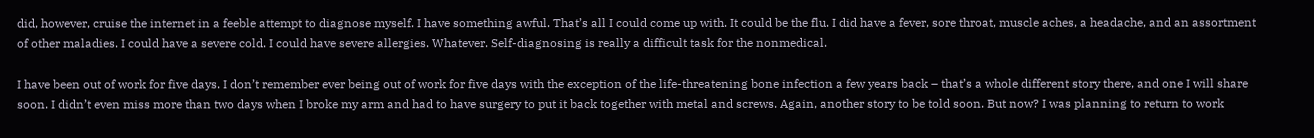did, however, cruise the internet in a feeble attempt to diagnose myself. I have something awful. That’s all I could come up with. It could be the flu. I did have a fever, sore throat, muscle aches, a headache, and an assortment of other maladies. I could have a severe cold. I could have severe allergies. Whatever. Self-diagnosing is really a difficult task for the nonmedical.

I have been out of work for five days. I don’t remember ever being out of work for five days with the exception of the life-threatening bone infection a few years back – that’s a whole different story there, and one I will share soon. I didn’t even miss more than two days when I broke my arm and had to have surgery to put it back together with metal and screws. Again, another story to be told soon. But now? I was planning to return to work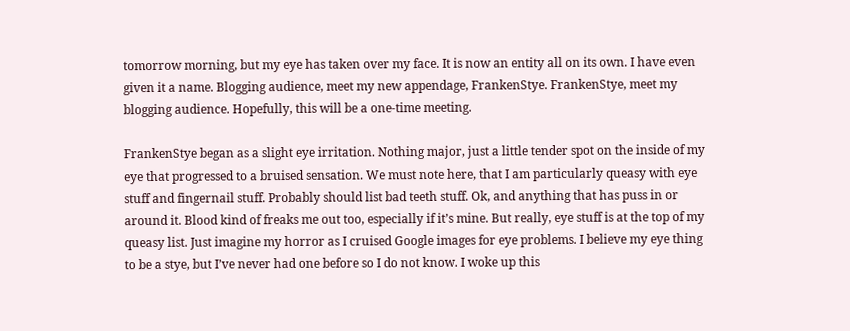tomorrow morning, but my eye has taken over my face. It is now an entity all on its own. I have even given it a name. Blogging audience, meet my new appendage, FrankenStye. FrankenStye, meet my blogging audience. Hopefully, this will be a one-time meeting.

FrankenStye began as a slight eye irritation. Nothing major, just a little tender spot on the inside of my eye that progressed to a bruised sensation. We must note here, that I am particularly queasy with eye stuff and fingernail stuff. Probably should list bad teeth stuff. Ok, and anything that has puss in or around it. Blood kind of freaks me out too, especially if it’s mine. But really, eye stuff is at the top of my queasy list. Just imagine my horror as I cruised Google images for eye problems. I believe my eye thing to be a stye, but I’ve never had one before so I do not know. I woke up this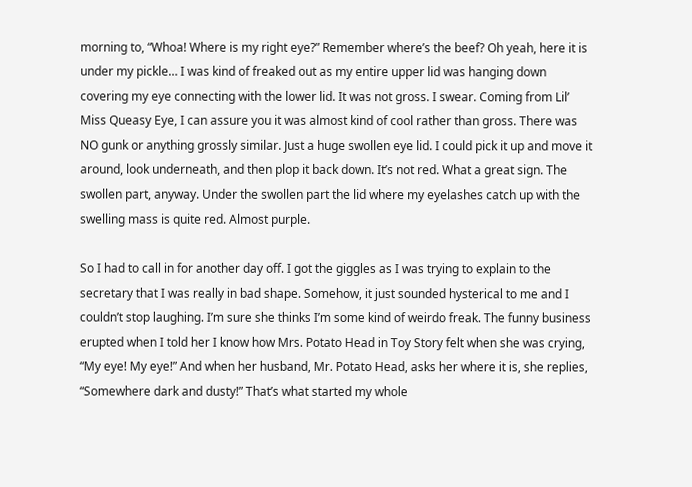morning to, “Whoa! Where is my right eye?” Remember where’s the beef? Oh yeah, here it is under my pickle… I was kind of freaked out as my entire upper lid was hanging down covering my eye connecting with the lower lid. It was not gross. I swear. Coming from Lil’ Miss Queasy Eye, I can assure you it was almost kind of cool rather than gross. There was NO gunk or anything grossly similar. Just a huge swollen eye lid. I could pick it up and move it around, look underneath, and then plop it back down. It’s not red. What a great sign. The swollen part, anyway. Under the swollen part the lid where my eyelashes catch up with the swelling mass is quite red. Almost purple.

So I had to call in for another day off. I got the giggles as I was trying to explain to the secretary that I was really in bad shape. Somehow, it just sounded hysterical to me and I couldn’t stop laughing. I’m sure she thinks I’m some kind of weirdo freak. The funny business erupted when I told her I know how Mrs. Potato Head in Toy Story felt when she was crying, “My eye! My eye!” And when her husband, Mr. Potato Head, asks her where it is, she replies, “Somewhere dark and dusty!” That’s what started my whole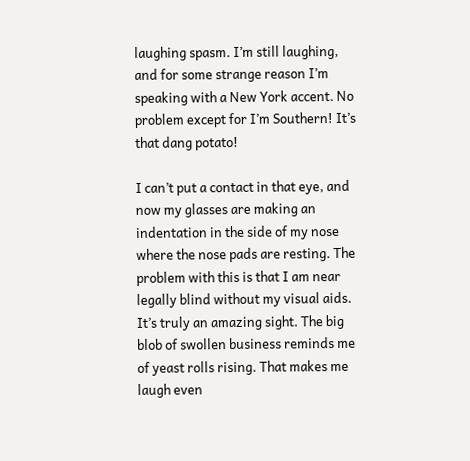laughing spasm. I’m still laughing, and for some strange reason I’m speaking with a New York accent. No problem except for I’m Southern! It’s that dang potato!

I can’t put a contact in that eye, and now my glasses are making an indentation in the side of my nose where the nose pads are resting. The problem with this is that I am near legally blind without my visual aids. It’s truly an amazing sight. The big blob of swollen business reminds me of yeast rolls rising. That makes me laugh even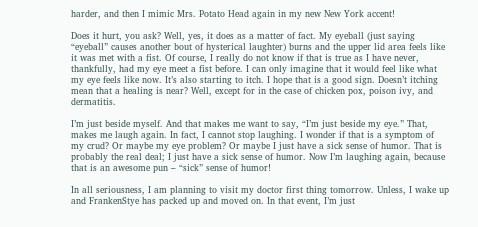harder, and then I mimic Mrs. Potato Head again in my new New York accent!

Does it hurt, you ask? Well, yes, it does as a matter of fact. My eyeball (just saying “eyeball” causes another bout of hysterical laughter) burns and the upper lid area feels like it was met with a fist. Of course, I really do not know if that is true as I have never, thankfully, had my eye meet a fist before. I can only imagine that it would feel like what my eye feels like now. It’s also starting to itch. I hope that is a good sign. Doesn’t itching mean that a healing is near? Well, except for in the case of chicken pox, poison ivy, and dermatitis.

I’m just beside myself. And that makes me want to say, “I’m just beside my eye.” That, makes me laugh again. In fact, I cannot stop laughing. I wonder if that is a symptom of my crud? Or maybe my eye problem? Or maybe I just have a sick sense of humor. That is probably the real deal; I just have a sick sense of humor. Now I’m laughing again, because that is an awesome pun – “sick” sense of humor!

In all seriousness, I am planning to visit my doctor first thing tomorrow. Unless, I wake up and FrankenStye has packed up and moved on. In that event, I’m just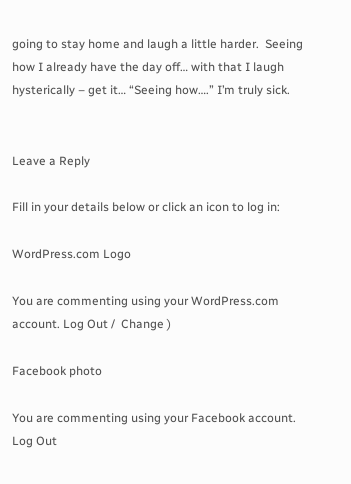going to stay home and laugh a little harder.  Seeing how I already have the day off… with that I laugh hysterically – get it… “Seeing how….” I’m truly sick.


Leave a Reply

Fill in your details below or click an icon to log in:

WordPress.com Logo

You are commenting using your WordPress.com account. Log Out /  Change )

Facebook photo

You are commenting using your Facebook account. Log Out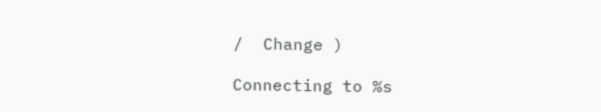/  Change )

Connecting to %s